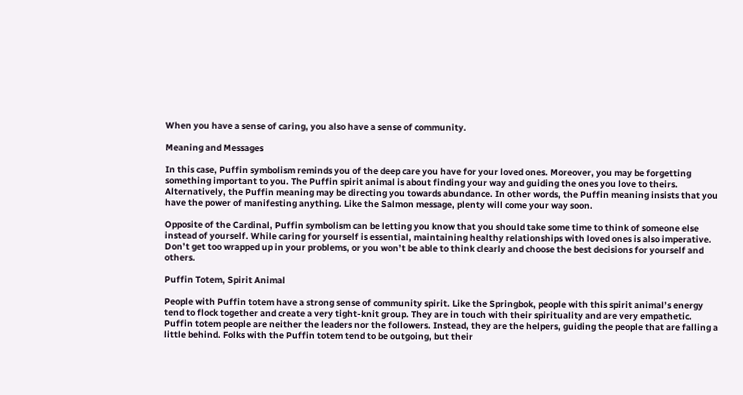When you have a sense of caring, you also have a sense of community.

Meaning and Messages

In this case, Puffin symbolism reminds you of the deep care you have for your loved ones. Moreover, you may be forgetting something important to you. The Puffin spirit animal is about finding your way and guiding the ones you love to theirs. Alternatively, the Puffin meaning may be directing you towards abundance. In other words, the Puffin meaning insists that you have the power of manifesting anything. Like the Salmon message, plenty will come your way soon.

Opposite of the Cardinal, Puffin symbolism can be letting you know that you should take some time to think of someone else instead of yourself. While caring for yourself is essential, maintaining healthy relationships with loved ones is also imperative. Don’t get too wrapped up in your problems, or you won’t be able to think clearly and choose the best decisions for yourself and others.

Puffin Totem, Spirit Animal

People with Puffin totem have a strong sense of community spirit. Like the Springbok, people with this spirit animal’s energy tend to flock together and create a very tight-knit group. They are in touch with their spirituality and are very empathetic. Puffin totem people are neither the leaders nor the followers. Instead, they are the helpers, guiding the people that are falling a little behind. Folks with the Puffin totem tend to be outgoing, but their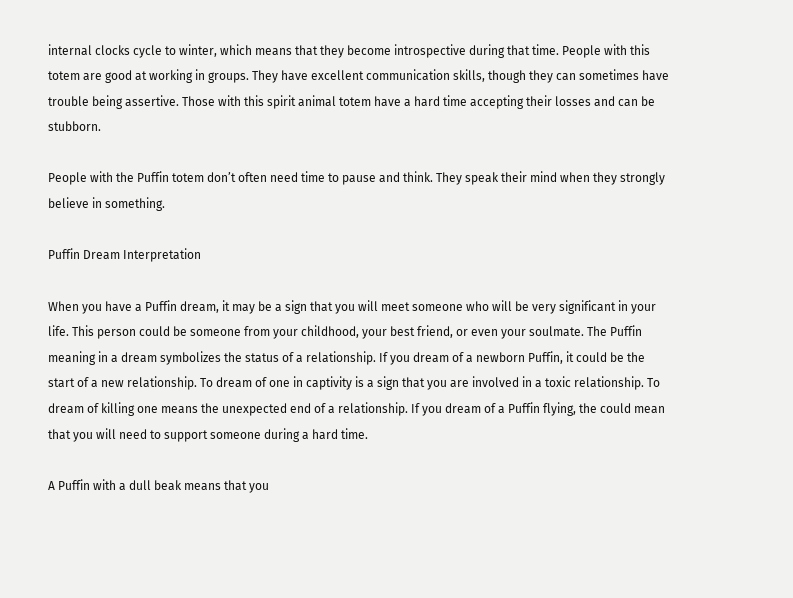internal clocks cycle to winter, which means that they become introspective during that time. People with this totem are good at working in groups. They have excellent communication skills, though they can sometimes have trouble being assertive. Those with this spirit animal totem have a hard time accepting their losses and can be stubborn.

People with the Puffin totem don’t often need time to pause and think. They speak their mind when they strongly believe in something.

Puffin Dream Interpretation

When you have a Puffin dream, it may be a sign that you will meet someone who will be very significant in your life. This person could be someone from your childhood, your best friend, or even your soulmate. The Puffin meaning in a dream symbolizes the status of a relationship. If you dream of a newborn Puffin, it could be the start of a new relationship. To dream of one in captivity is a sign that you are involved in a toxic relationship. To dream of killing one means the unexpected end of a relationship. If you dream of a Puffin flying, the could mean that you will need to support someone during a hard time.

A Puffin with a dull beak means that you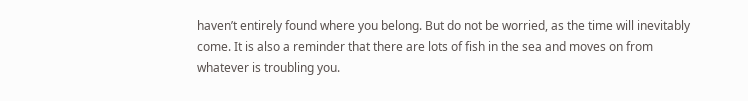haven’t entirely found where you belong. But do not be worried, as the time will inevitably come. It is also a reminder that there are lots of fish in the sea and moves on from whatever is troubling you.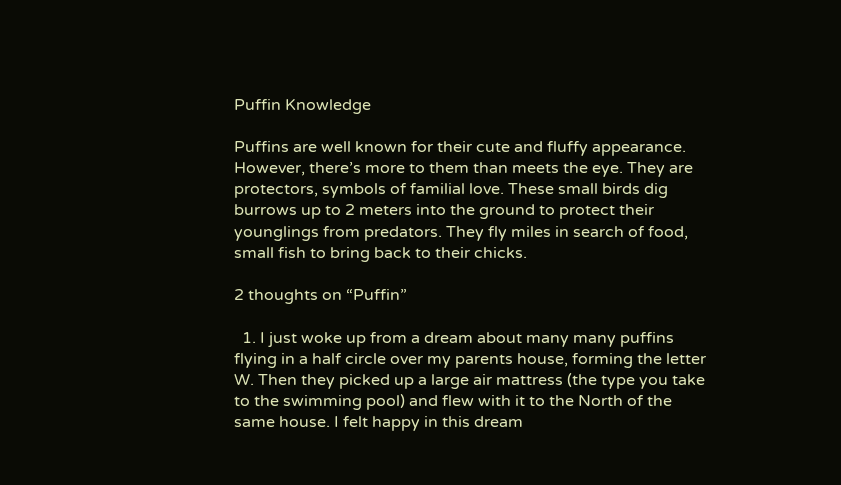Puffin Knowledge

Puffins are well known for their cute and fluffy appearance. However, there’s more to them than meets the eye. They are protectors, symbols of familial love. These small birds dig burrows up to 2 meters into the ground to protect their younglings from predators. They fly miles in search of food, small fish to bring back to their chicks.

2 thoughts on “Puffin”

  1. I just woke up from a dream about many many puffins flying in a half circle over my parents house, forming the letter W. Then they picked up a large air mattress (the type you take to the swimming pool) and flew with it to the North of the same house. I felt happy in this dream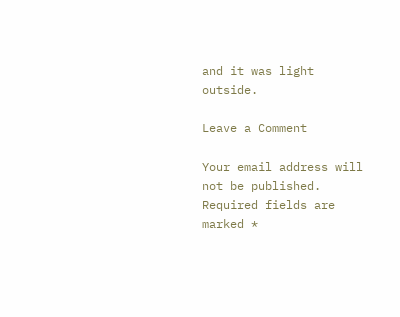and it was light outside.

Leave a Comment

Your email address will not be published. Required fields are marked *